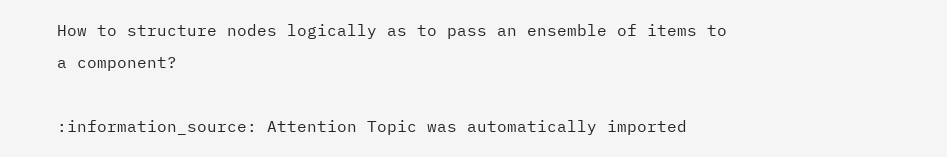How to structure nodes logically as to pass an ensemble of items to a component?

:information_source: Attention Topic was automatically imported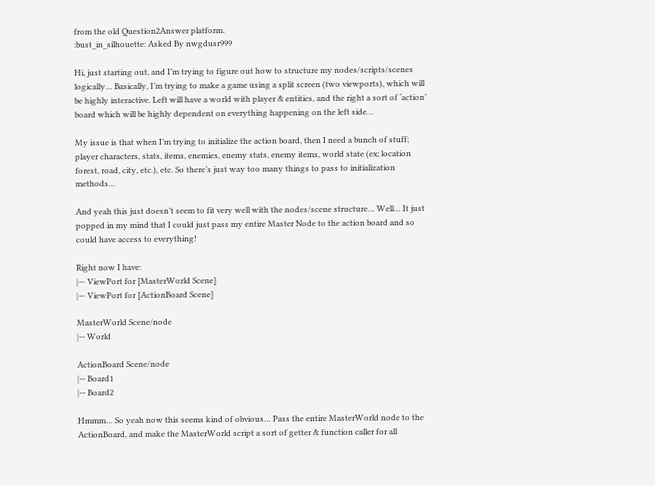from the old Question2Answer platform.
:bust_in_silhouette: Asked By nwgdusr999

Hi, just starting out, and I’m trying to figure out how to structure my nodes/scripts/scenes logically… Basically, I’m trying to make a game using a split screen (two viewports), which will be highly interactive. Left will have a world with player & entities, and the right a sort of ‘action’ board which will be highly dependent on everything happening on the left side…

My issue is that when I’m trying to initialize the action board, then I need a bunch of stuff; player characters, stats, items, enemies, enemy stats, enemy items, world state (ex; location forest, road, city, etc.), etc. So there’s just way too many things to pass to initialization methods…

And yeah this just doesn’t seem to fit very well with the nodes/scene structure… Well… It just popped in my mind that I could just pass my entire Master Node to the action board and so could have access to everything!

Right now I have:
|— ViewPort for [MasterWorld Scene]
|— ViewPort for [ActionBoard Scene]

MasterWorld Scene/node
|-- World

ActionBoard Scene/node
|-- Board1
|-- Board2

Hmmm… So yeah now this seems kind of obvious… Pass the entire MasterWorld node to the ActionBoard, and make the MasterWorld script a sort of getter & function caller for all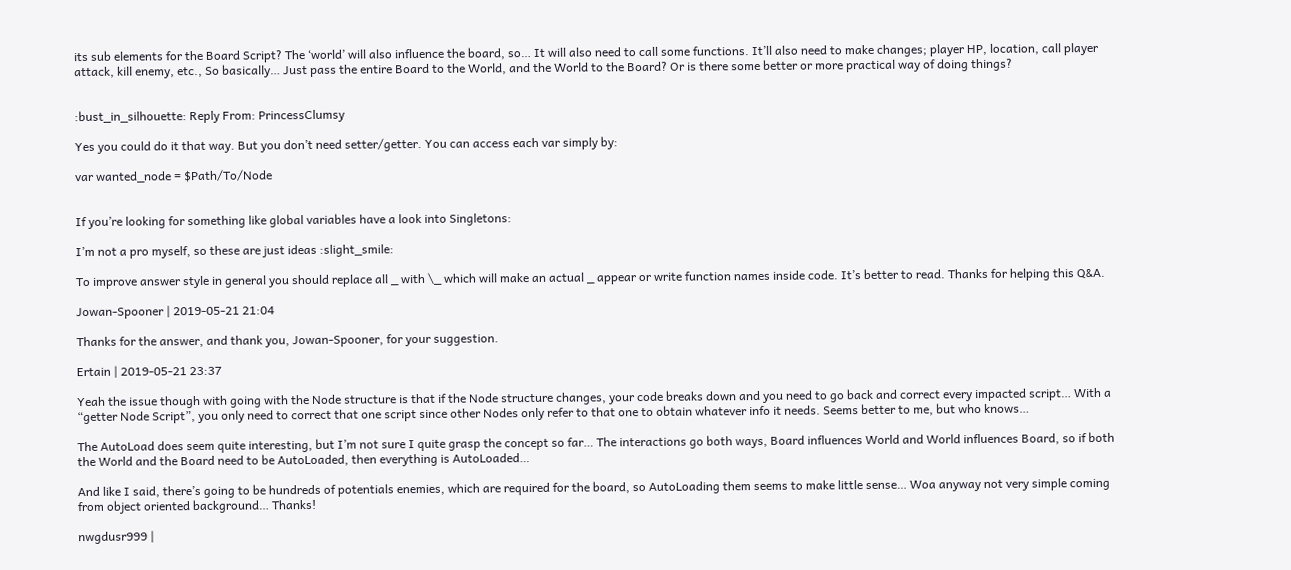its sub elements for the Board Script? The ‘world’ will also influence the board, so… It will also need to call some functions. It’ll also need to make changes; player HP, location, call player attack, kill enemy, etc., So basically… Just pass the entire Board to the World, and the World to the Board? Or is there some better or more practical way of doing things?


:bust_in_silhouette: Reply From: PrincessClumsy

Yes you could do it that way. But you don’t need setter/getter. You can access each var simply by:

var wanted_node = $Path/To/Node


If you’re looking for something like global variables have a look into Singletons:

I’m not a pro myself, so these are just ideas :slight_smile:

To improve answer style in general you should replace all _ with \_ which will make an actual _ appear or write function names inside code. It’s better to read. Thanks for helping this Q&A.

Jowan-Spooner | 2019-05-21 21:04

Thanks for the answer, and thank you, Jowan-Spooner, for your suggestion.

Ertain | 2019-05-21 23:37

Yeah the issue though with going with the Node structure is that if the Node structure changes, your code breaks down and you need to go back and correct every impacted script… With a “getter Node Script”, you only need to correct that one script since other Nodes only refer to that one to obtain whatever info it needs. Seems better to me, but who knows…

The AutoLoad does seem quite interesting, but I’m not sure I quite grasp the concept so far… The interactions go both ways, Board influences World and World influences Board, so if both the World and the Board need to be AutoLoaded, then everything is AutoLoaded…

And like I said, there’s going to be hundreds of potentials enemies, which are required for the board, so AutoLoading them seems to make little sense… Woa anyway not very simple coming from object oriented background… Thanks!

nwgdusr999 |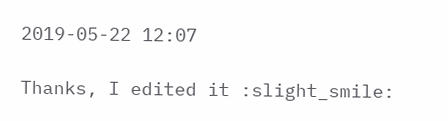2019-05-22 12:07

Thanks, I edited it :slight_smile: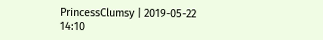PrincessClumsy | 2019-05-22 14:10